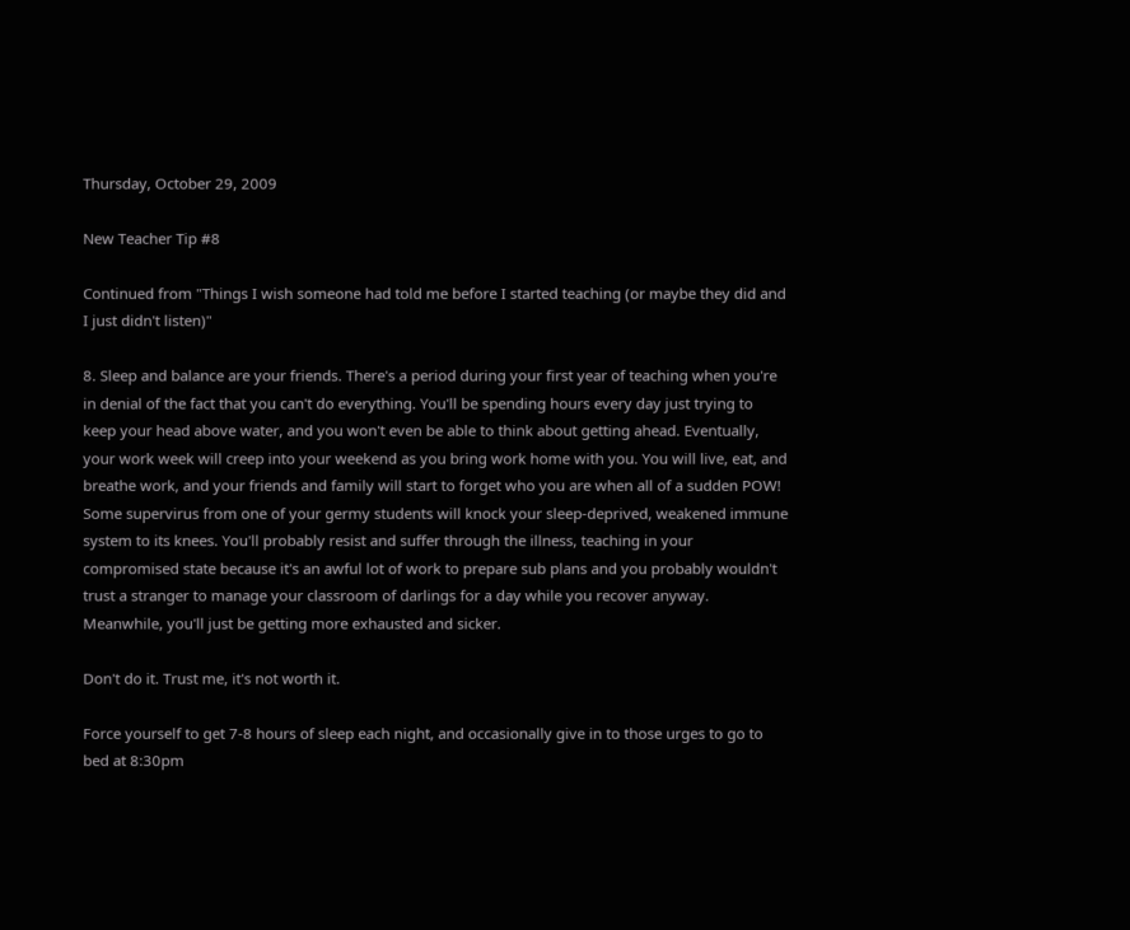Thursday, October 29, 2009

New Teacher Tip #8

Continued from "Things I wish someone had told me before I started teaching (or maybe they did and I just didn't listen)"

8. Sleep and balance are your friends. There's a period during your first year of teaching when you're in denial of the fact that you can't do everything. You'll be spending hours every day just trying to keep your head above water, and you won't even be able to think about getting ahead. Eventually, your work week will creep into your weekend as you bring work home with you. You will live, eat, and breathe work, and your friends and family will start to forget who you are when all of a sudden POW! Some supervirus from one of your germy students will knock your sleep-deprived, weakened immune system to its knees. You'll probably resist and suffer through the illness, teaching in your compromised state because it's an awful lot of work to prepare sub plans and you probably wouldn't trust a stranger to manage your classroom of darlings for a day while you recover anyway. Meanwhile, you'll just be getting more exhausted and sicker.

Don't do it. Trust me, it's not worth it.

Force yourself to get 7-8 hours of sleep each night, and occasionally give in to those urges to go to bed at 8:30pm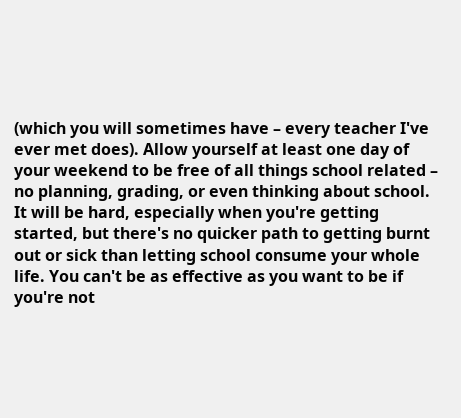(which you will sometimes have – every teacher I've ever met does). Allow yourself at least one day of your weekend to be free of all things school related – no planning, grading, or even thinking about school. It will be hard, especially when you're getting started, but there's no quicker path to getting burnt out or sick than letting school consume your whole life. You can't be as effective as you want to be if you're not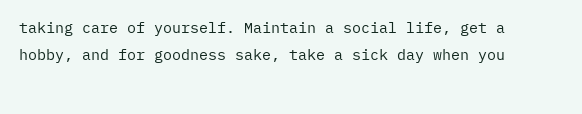taking care of yourself. Maintain a social life, get a hobby, and for goodness sake, take a sick day when you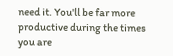need it. You'll be far more productive during the times you are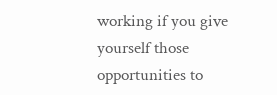working if you give yourself those opportunities to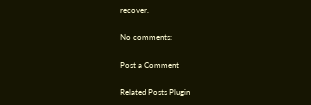recover.

No comments:

Post a Comment

Related Posts Plugin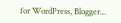for WordPress, Blogger...